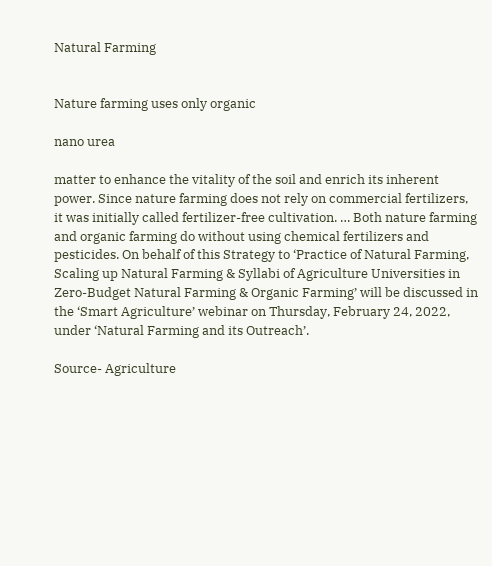Natural Farming


Nature farming uses only organic

nano urea

matter to enhance the vitality of the soil and enrich its inherent power. Since nature farming does not rely on commercial fertilizers, it was initially called fertilizer-free cultivation. … Both nature farming and organic farming do without using chemical fertilizers and pesticides. On behalf of this Strategy to ‘Practice of Natural Farming, Scaling up Natural Farming & Syllabi of Agriculture Universities in Zero-Budget Natural Farming & Organic Farming’ will be discussed in the ‘Smart Agriculture’ webinar on Thursday, February 24, 2022, under ‘Natural Farming and its Outreach’.

Source- Agriculture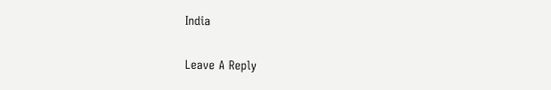India

Leave A Reply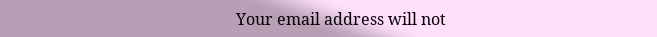Your email address will not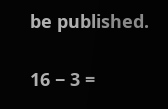be published.

16 − 3 =